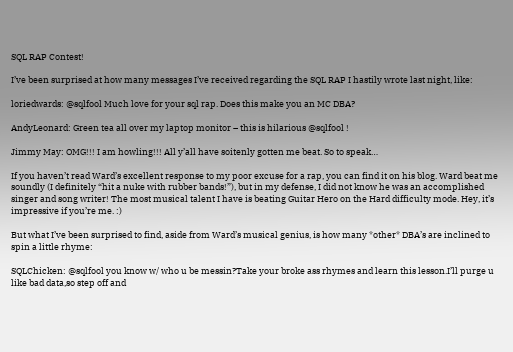SQL RAP Contest!

I’ve been surprised at how many messages I’ve received regarding the SQL RAP I hastily wrote last night, like:

loriedwards: @sqlfool Much love for your sql rap. Does this make you an MC DBA?

AndyLeonard: Green tea all over my laptop monitor – this is hilarious @sqlfool !

Jimmy May: OMG!!! I am howling!!! All y’all have soitenly gotten me beat. So to speak…

If you haven’t read Ward’s excellent response to my poor excuse for a rap, you can find it on his blog. Ward beat me soundly (I definitely “hit a nuke with rubber bands!”), but in my defense, I did not know he was an accomplished singer and song writer! The most musical talent I have is beating Guitar Hero on the Hard difficulty mode. Hey, it’s impressive if you’re me. :)

But what I’ve been surprised to find, aside from Ward’s musical genius, is how many *other* DBA’s are inclined to spin a little rhyme:

SQLChicken: @sqlfool you know w/ who u be messin?Take your broke ass rhymes and learn this lesson.I’ll purge u like bad data,so step off and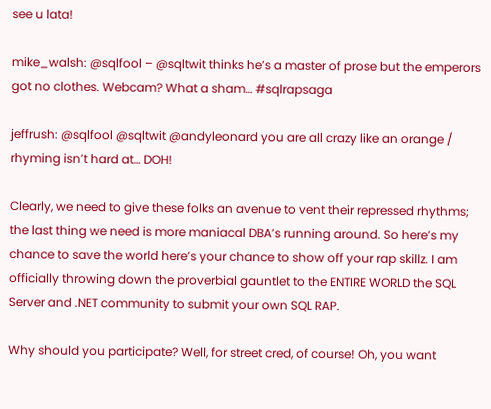see u lata!

mike_walsh: @sqlfool – @sqltwit thinks he’s a master of prose but the emperors got no clothes. Webcam? What a sham… #sqlrapsaga

jeffrush: @sqlfool @sqltwit @andyleonard you are all crazy like an orange / rhyming isn’t hard at… DOH!

Clearly, we need to give these folks an avenue to vent their repressed rhythms; the last thing we need is more maniacal DBA’s running around. So here’s my chance to save the world here’s your chance to show off your rap skillz. I am officially throwing down the proverbial gauntlet to the ENTIRE WORLD the SQL Server and .NET community to submit your own SQL RAP.

Why should you participate? Well, for street cred, of course! Oh, you want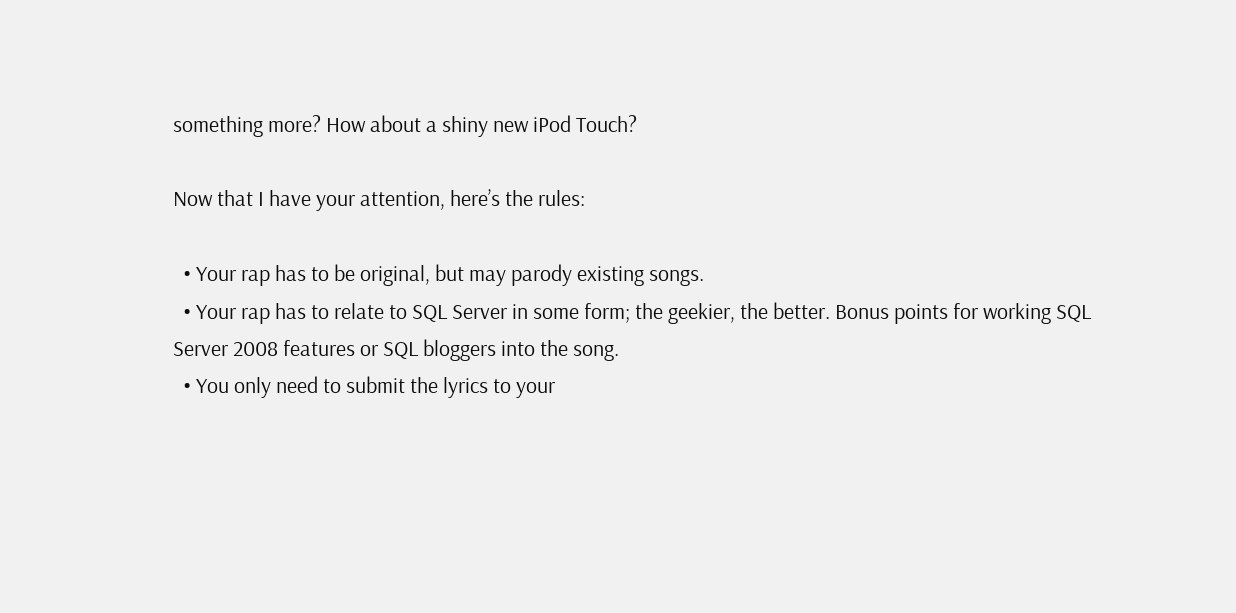something more? How about a shiny new iPod Touch?

Now that I have your attention, here’s the rules:

  • Your rap has to be original, but may parody existing songs.
  • Your rap has to relate to SQL Server in some form; the geekier, the better. Bonus points for working SQL Server 2008 features or SQL bloggers into the song.
  • You only need to submit the lyrics to your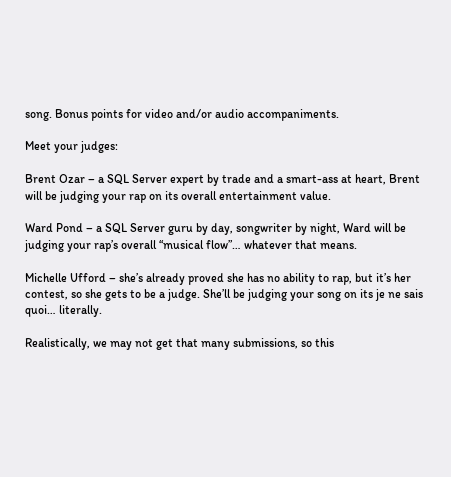song. Bonus points for video and/or audio accompaniments.

Meet your judges:

Brent Ozar – a SQL Server expert by trade and a smart-ass at heart, Brent will be judging your rap on its overall entertainment value.

Ward Pond – a SQL Server guru by day, songwriter by night, Ward will be judging your rap’s overall “musical flow”… whatever that means.

Michelle Ufford – she’s already proved she has no ability to rap, but it’s her contest, so she gets to be a judge. She’ll be judging your song on its je ne sais quoi… literally.

Realistically, we may not get that many submissions, so this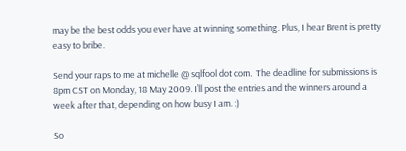may be the best odds you ever have at winning something. Plus, I hear Brent is pretty easy to bribe.

Send your raps to me at michelle @ sqlfool dot com.  The deadline for submissions is 8pm CST on Monday, 18 May 2009. I’ll post the entries and the winners around a week after that, depending on how busy I am. :)

So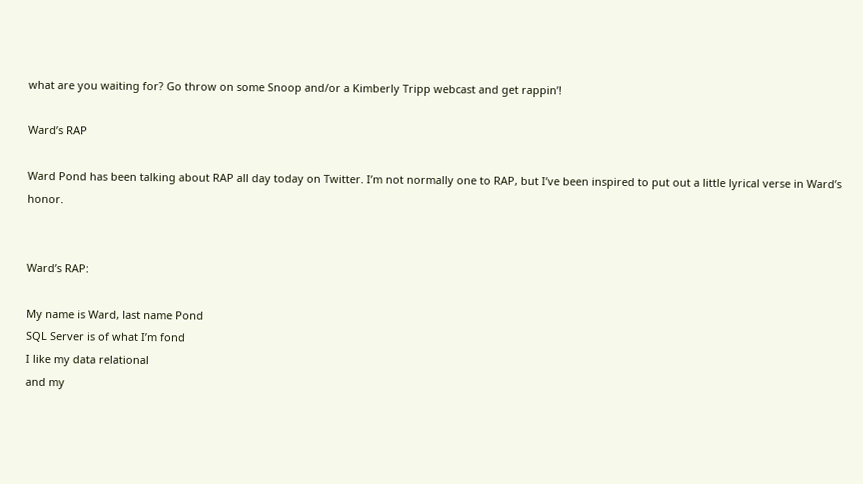what are you waiting for? Go throw on some Snoop and/or a Kimberly Tripp webcast and get rappin’!

Ward’s RAP

Ward Pond has been talking about RAP all day today on Twitter. I’m not normally one to RAP, but I’ve been inspired to put out a little lyrical verse in Ward’s honor.


Ward’s RAP:

My name is Ward, last name Pond
SQL Server is of what I’m fond
I like my data relational
and my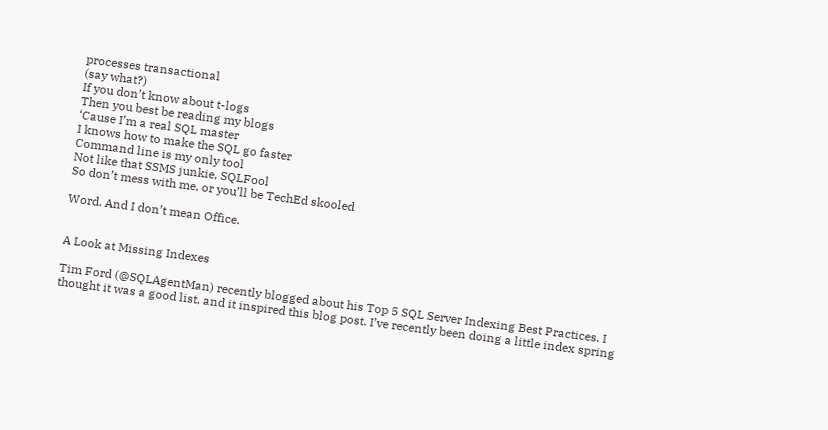processes transactional
(say what?)
If you don’t know about t-logs
Then you best be reading my blogs
‘Cause I’m a real SQL master
I knows how to make the SQL go faster
Command line is my only tool
Not like that SSMS junkie, SQLFool
So don’t mess with me, or you’ll be TechEd skooled

Word. And I don’t mean Office.


A Look at Missing Indexes

Tim Ford (@SQLAgentMan) recently blogged about his Top 5 SQL Server Indexing Best Practices. I thought it was a good list, and it inspired this blog post. I’ve recently been doing a little index spring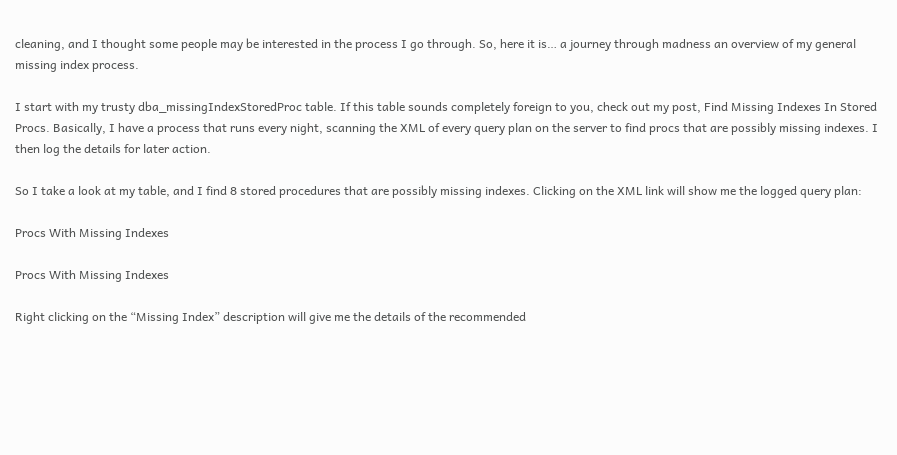cleaning, and I thought some people may be interested in the process I go through. So, here it is… a journey through madness an overview of my general missing index process.

I start with my trusty dba_missingIndexStoredProc table. If this table sounds completely foreign to you, check out my post, Find Missing Indexes In Stored Procs. Basically, I have a process that runs every night, scanning the XML of every query plan on the server to find procs that are possibly missing indexes. I then log the details for later action.

So I take a look at my table, and I find 8 stored procedures that are possibly missing indexes. Clicking on the XML link will show me the logged query plan:

Procs With Missing Indexes

Procs With Missing Indexes

Right clicking on the “Missing Index” description will give me the details of the recommended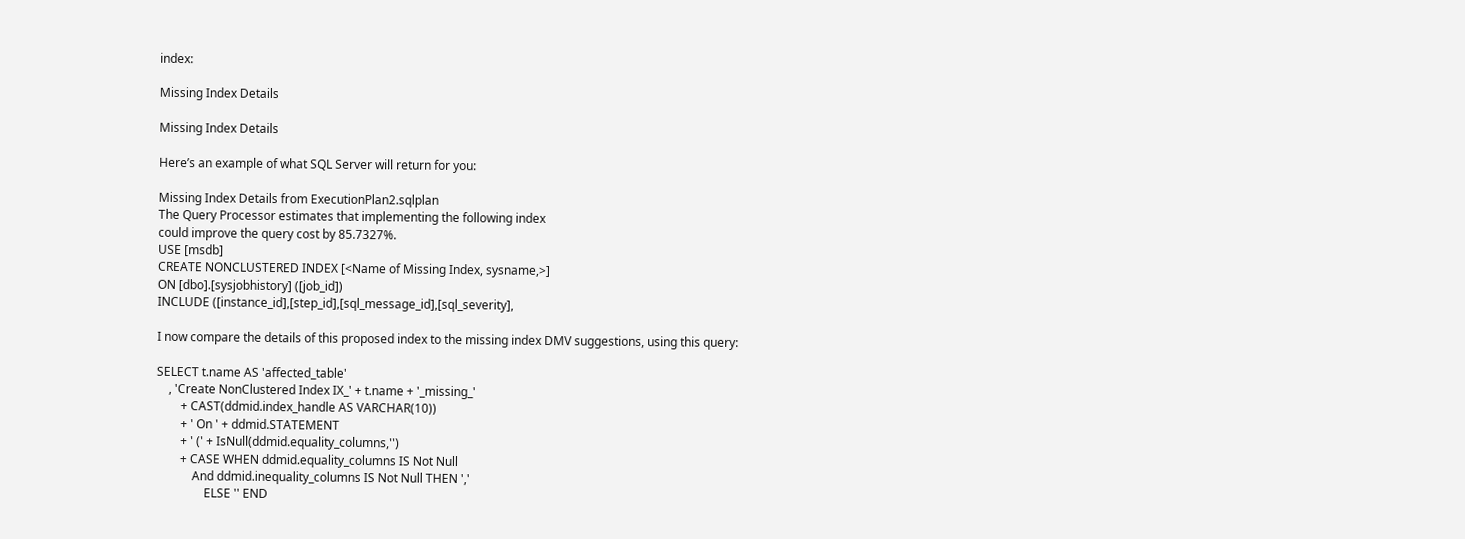index:

Missing Index Details

Missing Index Details

Here’s an example of what SQL Server will return for you:

Missing Index Details from ExecutionPlan2.sqlplan
The Query Processor estimates that implementing the following index
could improve the query cost by 85.7327%.
USE [msdb]
CREATE NONCLUSTERED INDEX [<Name of Missing Index, sysname,>]
ON [dbo].[sysjobhistory] ([job_id])
INCLUDE ([instance_id],[step_id],[sql_message_id],[sql_severity],

I now compare the details of this proposed index to the missing index DMV suggestions, using this query:

SELECT t.name AS 'affected_table'
    , 'Create NonClustered Index IX_' + t.name + '_missing_'
        + CAST(ddmid.index_handle AS VARCHAR(10))
        + ' On ' + ddmid.STATEMENT
        + ' (' + IsNull(ddmid.equality_columns,'')
        + CASE WHEN ddmid.equality_columns IS Not Null
            And ddmid.inequality_columns IS Not Null THEN ','
                ELSE '' END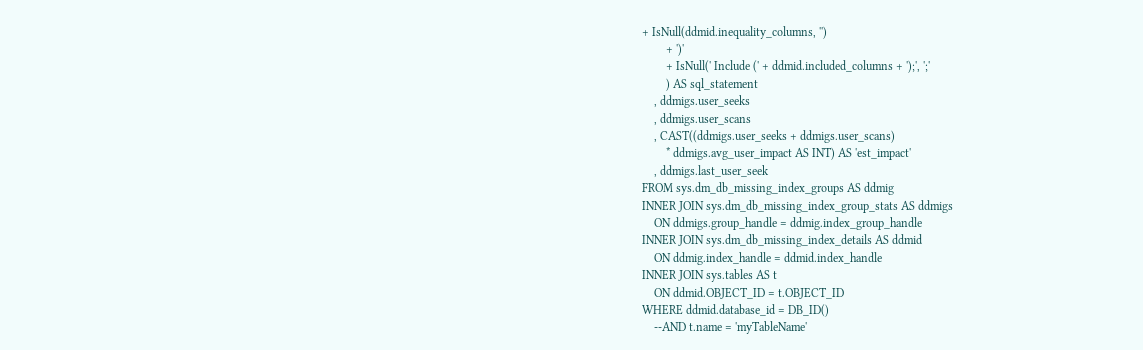+ IsNull(ddmid.inequality_columns, '')
        + ')'
        + IsNull(' Include (' + ddmid.included_columns + ');', ';'
        ) AS sql_statement
    , ddmigs.user_seeks
    , ddmigs.user_scans
    , CAST((ddmigs.user_seeks + ddmigs.user_scans)
        * ddmigs.avg_user_impact AS INT) AS 'est_impact'
    , ddmigs.last_user_seek
FROM sys.dm_db_missing_index_groups AS ddmig
INNER JOIN sys.dm_db_missing_index_group_stats AS ddmigs
    ON ddmigs.group_handle = ddmig.index_group_handle
INNER JOIN sys.dm_db_missing_index_details AS ddmid
    ON ddmig.index_handle = ddmid.index_handle
INNER JOIN sys.tables AS t
    ON ddmid.OBJECT_ID = t.OBJECT_ID
WHERE ddmid.database_id = DB_ID()
    --AND t.name = 'myTableName'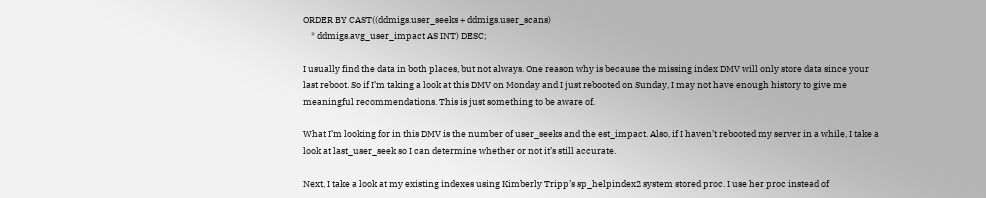ORDER BY CAST((ddmigs.user_seeks + ddmigs.user_scans)
    * ddmigs.avg_user_impact AS INT) DESC;

I usually find the data in both places, but not always. One reason why is because the missing index DMV will only store data since your last reboot. So if I’m taking a look at this DMV on Monday and I just rebooted on Sunday, I may not have enough history to give me meaningful recommendations. This is just something to be aware of.

What I’m looking for in this DMV is the number of user_seeks and the est_impact. Also, if I haven’t rebooted my server in a while, I take a look at last_user_seek so I can determine whether or not it’s still accurate.

Next, I take a look at my existing indexes using Kimberly Tripp’s sp_helpindex2 system stored proc. I use her proc instead of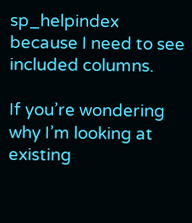sp_helpindex because I need to see included columns.

If you’re wondering why I’m looking at existing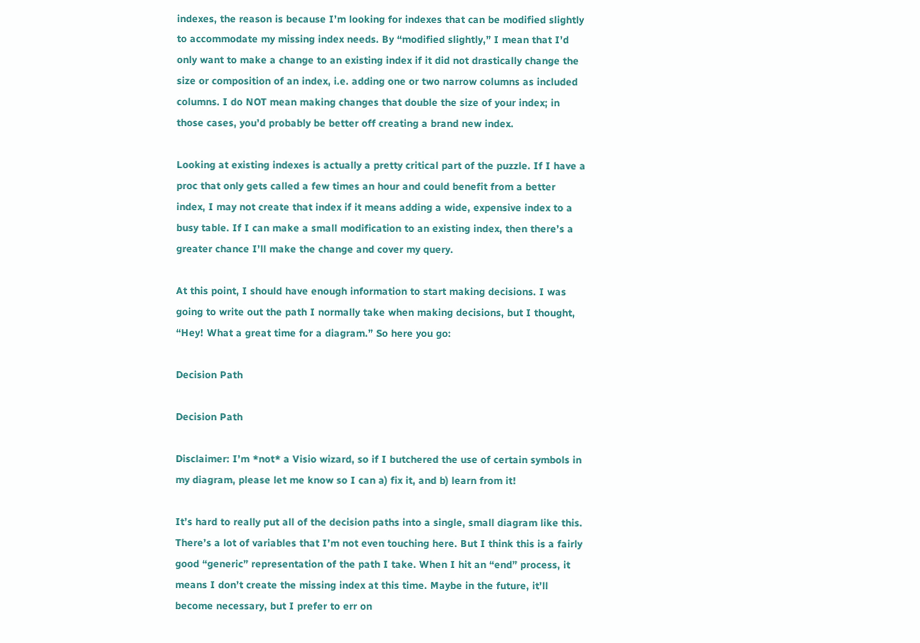indexes, the reason is because I’m looking for indexes that can be modified slightly to accommodate my missing index needs. By “modified slightly,” I mean that I’d only want to make a change to an existing index if it did not drastically change the size or composition of an index, i.e. adding one or two narrow columns as included columns. I do NOT mean making changes that double the size of your index; in those cases, you’d probably be better off creating a brand new index.

Looking at existing indexes is actually a pretty critical part of the puzzle. If I have a proc that only gets called a few times an hour and could benefit from a better index, I may not create that index if it means adding a wide, expensive index to a busy table. If I can make a small modification to an existing index, then there’s a greater chance I’ll make the change and cover my query.

At this point, I should have enough information to start making decisions. I was going to write out the path I normally take when making decisions, but I thought, “Hey! What a great time for a diagram.” So here you go:

Decision Path

Decision Path

Disclaimer: I’m *not* a Visio wizard, so if I butchered the use of certain symbols in my diagram, please let me know so I can a) fix it, and b) learn from it!

It’s hard to really put all of the decision paths into a single, small diagram like this. There’s a lot of variables that I’m not even touching here. But I think this is a fairly good “generic” representation of the path I take. When I hit an “end” process, it means I don’t create the missing index at this time. Maybe in the future, it’ll become necessary, but I prefer to err on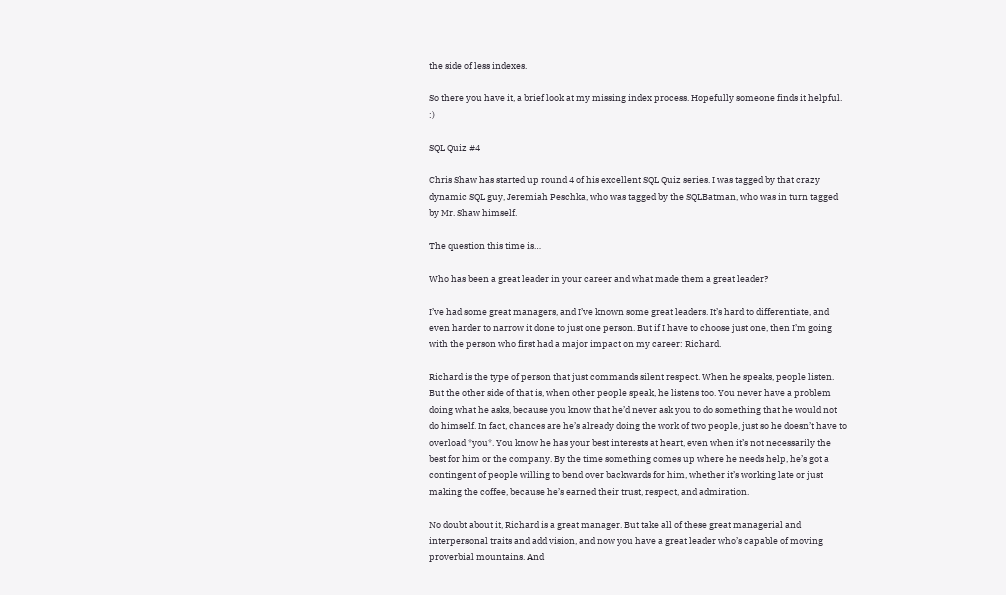the side of less indexes.

So there you have it, a brief look at my missing index process. Hopefully someone finds it helpful. :)

SQL Quiz #4

Chris Shaw has started up round 4 of his excellent SQL Quiz series. I was tagged by that crazy dynamic SQL guy, Jeremiah Peschka, who was tagged by the SQLBatman, who was in turn tagged by Mr. Shaw himself.

The question this time is…

Who has been a great leader in your career and what made them a great leader?

I’ve had some great managers, and I’ve known some great leaders. It’s hard to differentiate, and even harder to narrow it done to just one person. But if I have to choose just one, then I’m going with the person who first had a major impact on my career: Richard.

Richard is the type of person that just commands silent respect. When he speaks, people listen. But the other side of that is, when other people speak, he listens too. You never have a problem doing what he asks, because you know that he’d never ask you to do something that he would not do himself. In fact, chances are he’s already doing the work of two people, just so he doesn’t have to overload *you*. You know he has your best interests at heart, even when it’s not necessarily the best for him or the company. By the time something comes up where he needs help, he’s got a contingent of people willing to bend over backwards for him, whether it’s working late or just making the coffee, because he’s earned their trust, respect, and admiration.

No doubt about it, Richard is a great manager. But take all of these great managerial and interpersonal traits and add vision, and now you have a great leader who’s capable of moving proverbial mountains. And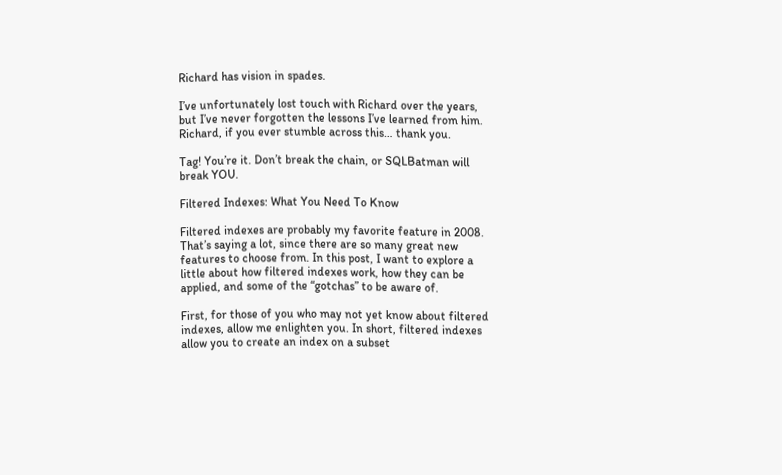Richard has vision in spades.

I’ve unfortunately lost touch with Richard over the years, but I’ve never forgotten the lessons I’ve learned from him. Richard, if you ever stumble across this… thank you.

Tag! You’re it. Don’t break the chain, or SQLBatman will break YOU.

Filtered Indexes: What You Need To Know

Filtered indexes are probably my favorite feature in 2008. That’s saying a lot, since there are so many great new features to choose from. In this post, I want to explore a little about how filtered indexes work, how they can be applied, and some of the “gotchas” to be aware of.

First, for those of you who may not yet know about filtered indexes, allow me enlighten you. In short, filtered indexes allow you to create an index on a subset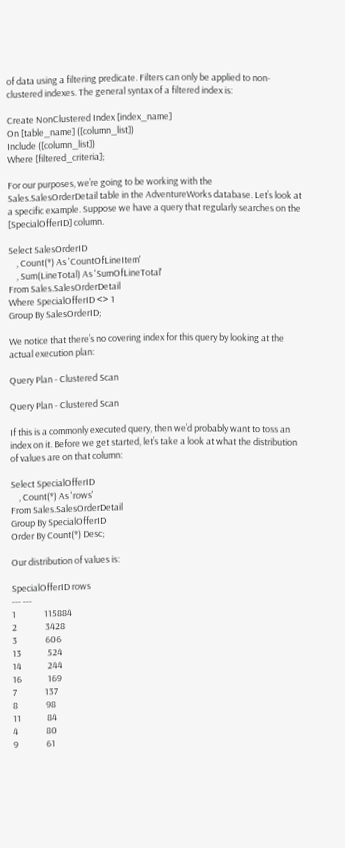of data using a filtering predicate. Filters can only be applied to non-clustered indexes. The general syntax of a filtered index is:

Create NonClustered Index [index_name]
On [table_name] ([column_list])
Include ([column_list])
Where [filtered_criteria];

For our purposes, we’re going to be working with the Sales.SalesOrderDetail table in the AdventureWorks database. Let’s look at a specific example. Suppose we have a query that regularly searches on the [SpecialOfferID] column.

Select SalesOrderID
    , Count(*) As 'CountOfLineItem'
    , Sum(LineTotal) As 'SumOfLineTotal'
From Sales.SalesOrderDetail
Where SpecialOfferID <> 1
Group By SalesOrderID;

We notice that there’s no covering index for this query by looking at the actual execution plan:

Query Plan - Clustered Scan

Query Plan - Clustered Scan

If this is a commonly executed query, then we’d probably want to toss an index on it. Before we get started, let’s take a look at what the distribution of values are on that column:

Select SpecialOfferID
    , Count(*) As 'rows'
From Sales.SalesOrderDetail
Group By SpecialOfferID
Order By Count(*) Desc;

Our distribution of values is:

SpecialOfferID rows
--- ---
1              115884
2              3428
3              606
13             524
14             244
16             169
7              137
8              98
11             84
4              80
9              61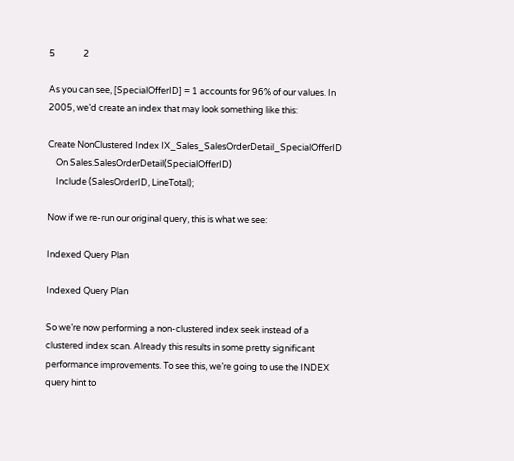5              2

As you can see, [SpecialOfferID] = 1 accounts for 96% of our values. In 2005, we’d create an index that may look something like this:

Create NonClustered Index IX_Sales_SalesOrderDetail_SpecialOfferID
    On Sales.SalesOrderDetail(SpecialOfferID)
    Include (SalesOrderID, LineTotal);

Now if we re-run our original query, this is what we see:

Indexed Query Plan

Indexed Query Plan

So we’re now performing a non-clustered index seek instead of a clustered index scan. Already this results in some pretty significant performance improvements. To see this, we’re going to use the INDEX query hint to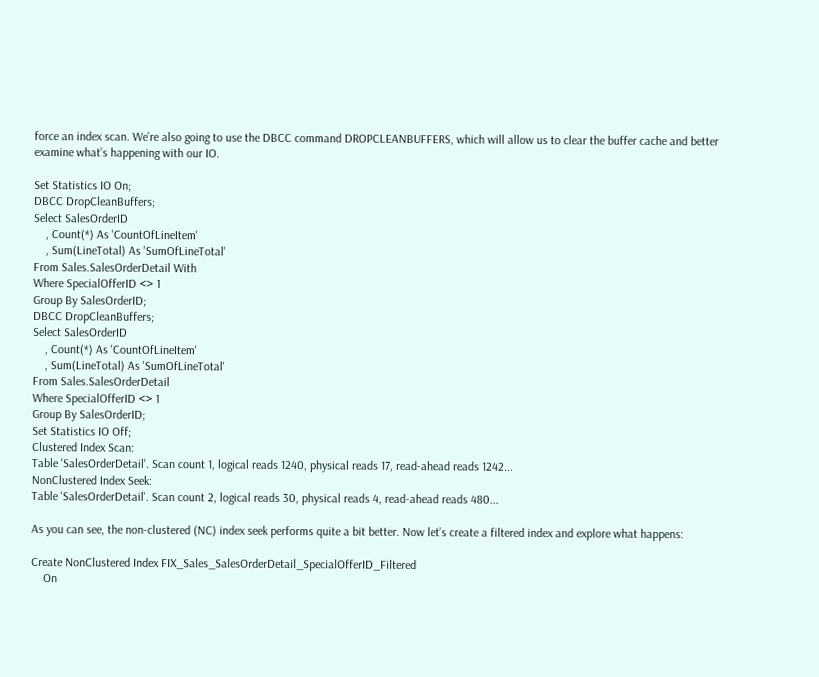force an index scan. We’re also going to use the DBCC command DROPCLEANBUFFERS, which will allow us to clear the buffer cache and better examine what’s happening with our IO.

Set Statistics IO On;
DBCC DropCleanBuffers;
Select SalesOrderID
    , Count(*) As 'CountOfLineItem'
    , Sum(LineTotal) As 'SumOfLineTotal'
From Sales.SalesOrderDetail With
Where SpecialOfferID <> 1
Group By SalesOrderID;
DBCC DropCleanBuffers;
Select SalesOrderID
    , Count(*) As 'CountOfLineItem'
    , Sum(LineTotal) As 'SumOfLineTotal'
From Sales.SalesOrderDetail
Where SpecialOfferID <> 1
Group By SalesOrderID;
Set Statistics IO Off;
Clustered Index Scan:
Table 'SalesOrderDetail'. Scan count 1, logical reads 1240, physical reads 17, read-ahead reads 1242...
NonClustered Index Seek:
Table 'SalesOrderDetail'. Scan count 2, logical reads 30, physical reads 4, read-ahead reads 480...

As you can see, the non-clustered (NC) index seek performs quite a bit better. Now let’s create a filtered index and explore what happens:

Create NonClustered Index FIX_Sales_SalesOrderDetail_SpecialOfferID_Filtered
    On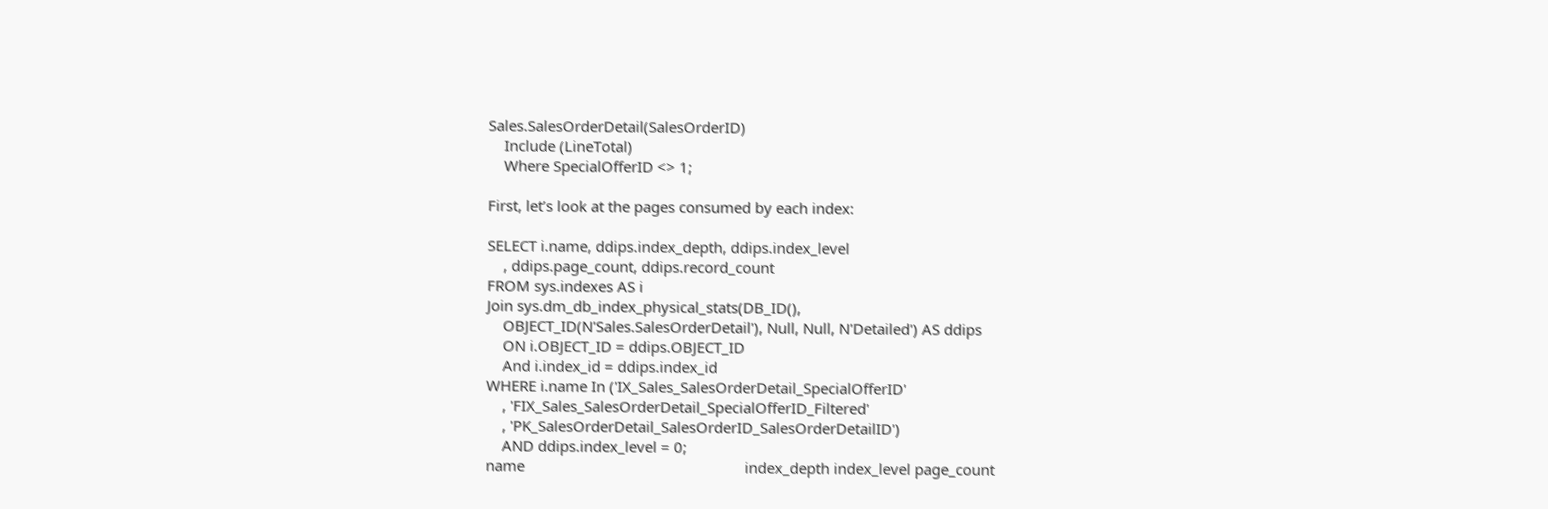Sales.SalesOrderDetail(SalesOrderID)
    Include (LineTotal)
    Where SpecialOfferID <> 1;

First, let’s look at the pages consumed by each index:

SELECT i.name, ddips.index_depth, ddips.index_level
    , ddips.page_count, ddips.record_count
FROM sys.indexes AS i
Join sys.dm_db_index_physical_stats(DB_ID(),
    OBJECT_ID(N'Sales.SalesOrderDetail'), Null, Null, N'Detailed') AS ddips
    ON i.OBJECT_ID = ddips.OBJECT_ID
    And i.index_id = ddips.index_id
WHERE i.name In ('IX_Sales_SalesOrderDetail_SpecialOfferID'
    , 'FIX_Sales_SalesOrderDetail_SpecialOfferID_Filtered'
    , 'PK_SalesOrderDetail_SalesOrderID_SalesOrderDetailID')
    AND ddips.index_level = 0;
name                                                       index_depth index_level page_count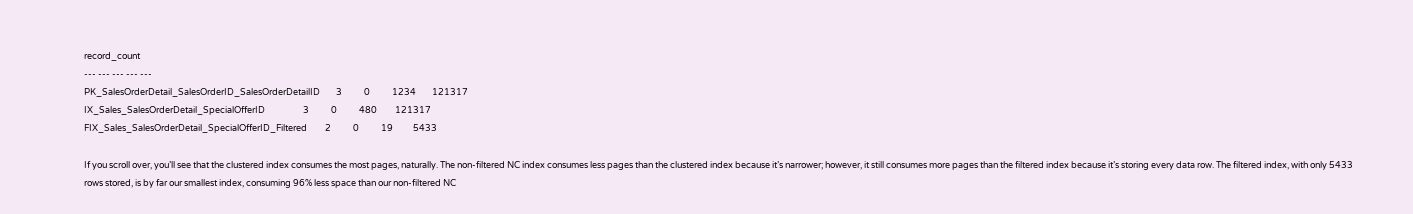record_count
--- --- --- --- ---
PK_SalesOrderDetail_SalesOrderID_SalesOrderDetailID        3           0           1234        121317
IX_Sales_SalesOrderDetail_SpecialOfferID                   3           0           480         121317
FIX_Sales_SalesOrderDetail_SpecialOfferID_Filtered         2           0           19          5433

If you scroll over, you’ll see that the clustered index consumes the most pages, naturally. The non-filtered NC index consumes less pages than the clustered index because it’s narrower; however, it still consumes more pages than the filtered index because it’s storing every data row. The filtered index, with only 5433 rows stored, is by far our smallest index, consuming 96% less space than our non-filtered NC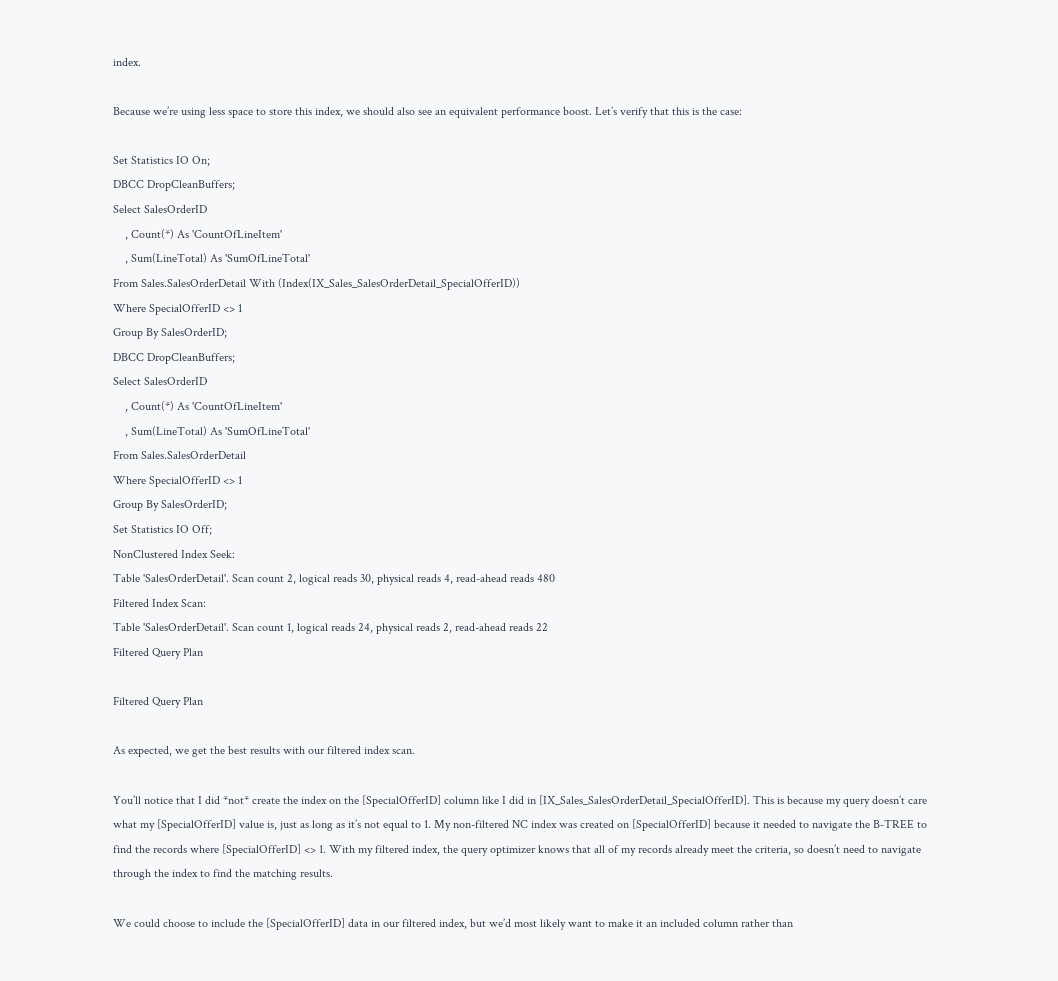index.

Because we’re using less space to store this index, we should also see an equivalent performance boost. Let’s verify that this is the case:

Set Statistics IO On;
DBCC DropCleanBuffers;
Select SalesOrderID
    , Count(*) As 'CountOfLineItem'
    , Sum(LineTotal) As 'SumOfLineTotal'
From Sales.SalesOrderDetail With (Index(IX_Sales_SalesOrderDetail_SpecialOfferID))
Where SpecialOfferID <> 1
Group By SalesOrderID;
DBCC DropCleanBuffers;
Select SalesOrderID
    , Count(*) As 'CountOfLineItem'
    , Sum(LineTotal) As 'SumOfLineTotal'
From Sales.SalesOrderDetail
Where SpecialOfferID <> 1
Group By SalesOrderID;
Set Statistics IO Off;
NonClustered Index Seek:
Table 'SalesOrderDetail'. Scan count 2, logical reads 30, physical reads 4, read-ahead reads 480
Filtered Index Scan:
Table 'SalesOrderDetail'. Scan count 1, logical reads 24, physical reads 2, read-ahead reads 22
Filtered Query Plan

Filtered Query Plan

As expected, we get the best results with our filtered index scan.

You’ll notice that I did *not* create the index on the [SpecialOfferID] column like I did in [IX_Sales_SalesOrderDetail_SpecialOfferID]. This is because my query doesn’t care what my [SpecialOfferID] value is, just as long as it’s not equal to 1. My non-filtered NC index was created on [SpecialOfferID] because it needed to navigate the B-TREE to find the records where [SpecialOfferID] <> 1. With my filtered index, the query optimizer knows that all of my records already meet the criteria, so doesn’t need to navigate through the index to find the matching results.

We could choose to include the [SpecialOfferID] data in our filtered index, but we’d most likely want to make it an included column rather than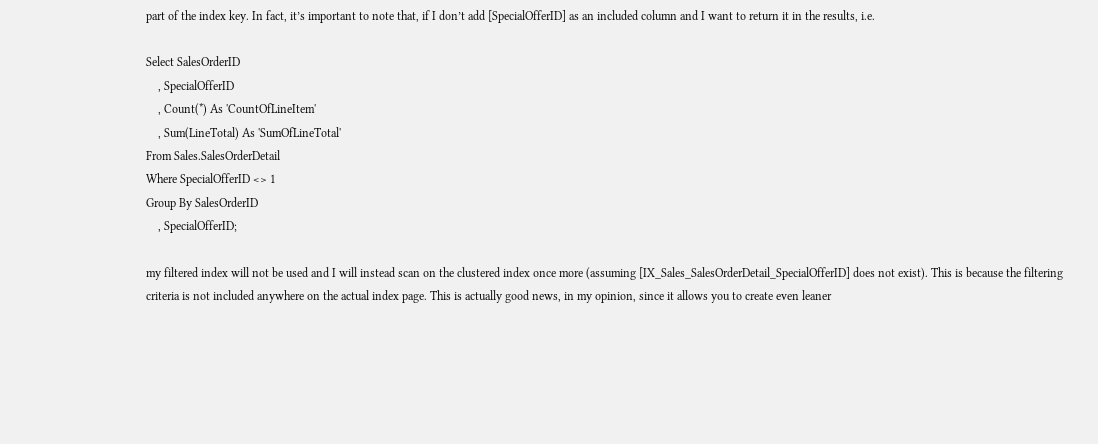part of the index key. In fact, it’s important to note that, if I don’t add [SpecialOfferID] as an included column and I want to return it in the results, i.e.

Select SalesOrderID
    , SpecialOfferID
    , Count(*) As 'CountOfLineItem'
    , Sum(LineTotal) As 'SumOfLineTotal'
From Sales.SalesOrderDetail
Where SpecialOfferID <> 1
Group By SalesOrderID
    , SpecialOfferID;

my filtered index will not be used and I will instead scan on the clustered index once more (assuming [IX_Sales_SalesOrderDetail_SpecialOfferID] does not exist). This is because the filtering criteria is not included anywhere on the actual index page. This is actually good news, in my opinion, since it allows you to create even leaner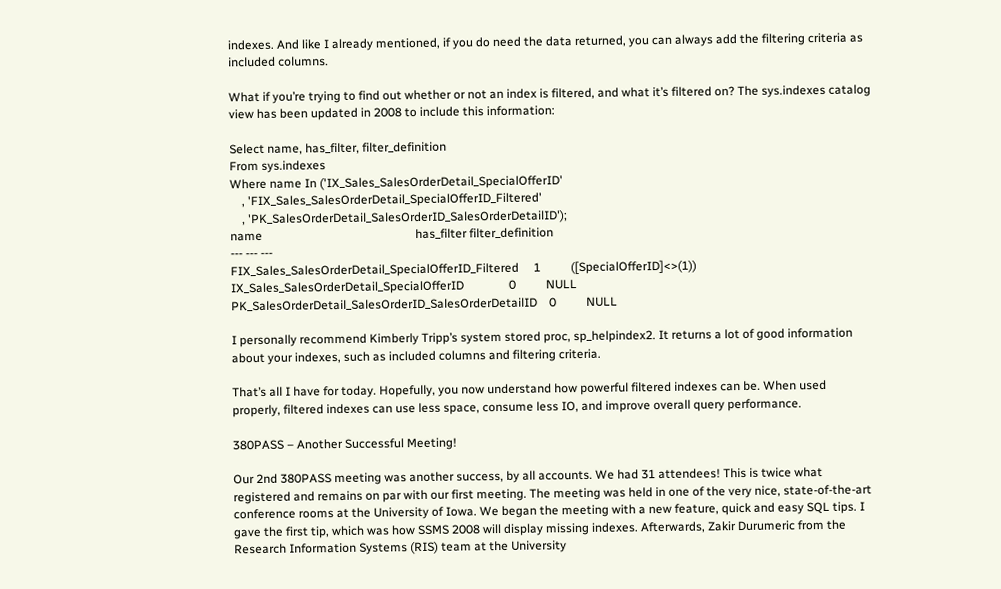indexes. And like I already mentioned, if you do need the data returned, you can always add the filtering criteria as included columns.

What if you’re trying to find out whether or not an index is filtered, and what it’s filtered on? The sys.indexes catalog view has been updated in 2008 to include this information:

Select name, has_filter, filter_definition
From sys.indexes
Where name In ('IX_Sales_SalesOrderDetail_SpecialOfferID'
    , 'FIX_Sales_SalesOrderDetail_SpecialOfferID_Filtered'
    , 'PK_SalesOrderDetail_SalesOrderID_SalesOrderDetailID');
name                                                   has_filter filter_definition
--- --- ---
FIX_Sales_SalesOrderDetail_SpecialOfferID_Filtered     1          ([SpecialOfferID]<>(1))
IX_Sales_SalesOrderDetail_SpecialOfferID               0          NULL
PK_SalesOrderDetail_SalesOrderID_SalesOrderDetailID    0          NULL

I personally recommend Kimberly Tripp’s system stored proc, sp_helpindex2. It returns a lot of good information about your indexes, such as included columns and filtering criteria.

That’s all I have for today. Hopefully, you now understand how powerful filtered indexes can be. When used properly, filtered indexes can use less space, consume less IO, and improve overall query performance.

380PASS – Another Successful Meeting!

Our 2nd 380PASS meeting was another success, by all accounts. We had 31 attendees! This is twice what registered and remains on par with our first meeting. The meeting was held in one of the very nice, state-of-the-art conference rooms at the University of Iowa. We began the meeting with a new feature, quick and easy SQL tips. I gave the first tip, which was how SSMS 2008 will display missing indexes. Afterwards, Zakir Durumeric from the Research Information Systems (RIS) team at the University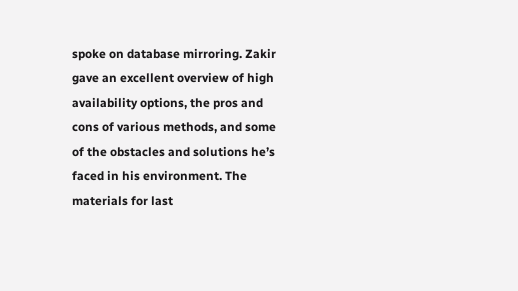spoke on database mirroring. Zakir gave an excellent overview of high availability options, the pros and cons of various methods, and some of the obstacles and solutions he’s faced in his environment. The materials for last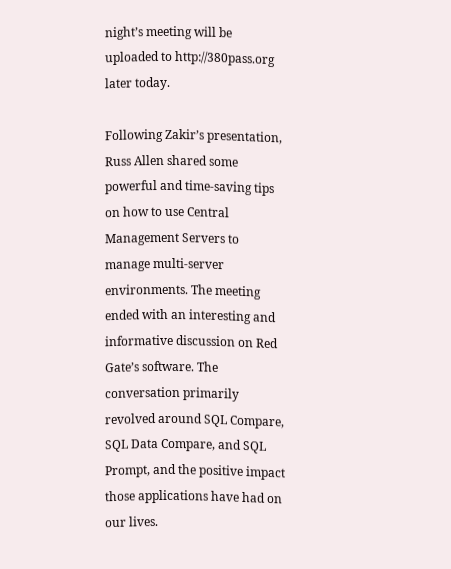night’s meeting will be uploaded to http://380pass.org later today.

Following Zakir’s presentation, Russ Allen shared some powerful and time-saving tips on how to use Central Management Servers to manage multi-server environments. The meeting ended with an interesting and informative discussion on Red Gate’s software. The conversation primarily revolved around SQL Compare, SQL Data Compare, and SQL Prompt, and the positive impact those applications have had on our lives.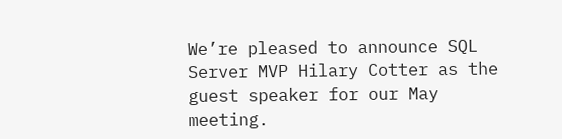We’re pleased to announce SQL Server MVP Hilary Cotter as the guest speaker for our May meeting.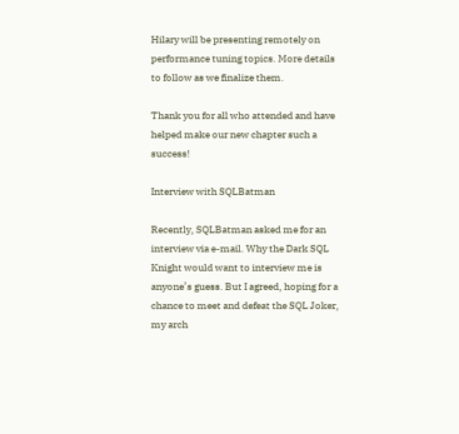Hilary will be presenting remotely on performance tuning topics. More details to follow as we finalize them.

Thank you for all who attended and have helped make our new chapter such a success!

Interview with SQLBatman

Recently, SQLBatman asked me for an interview via e-mail. Why the Dark SQL Knight would want to interview me is anyone’s guess. But I agreed, hoping for a chance to meet and defeat the SQL Joker, my arch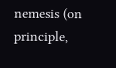nemesis (on principle,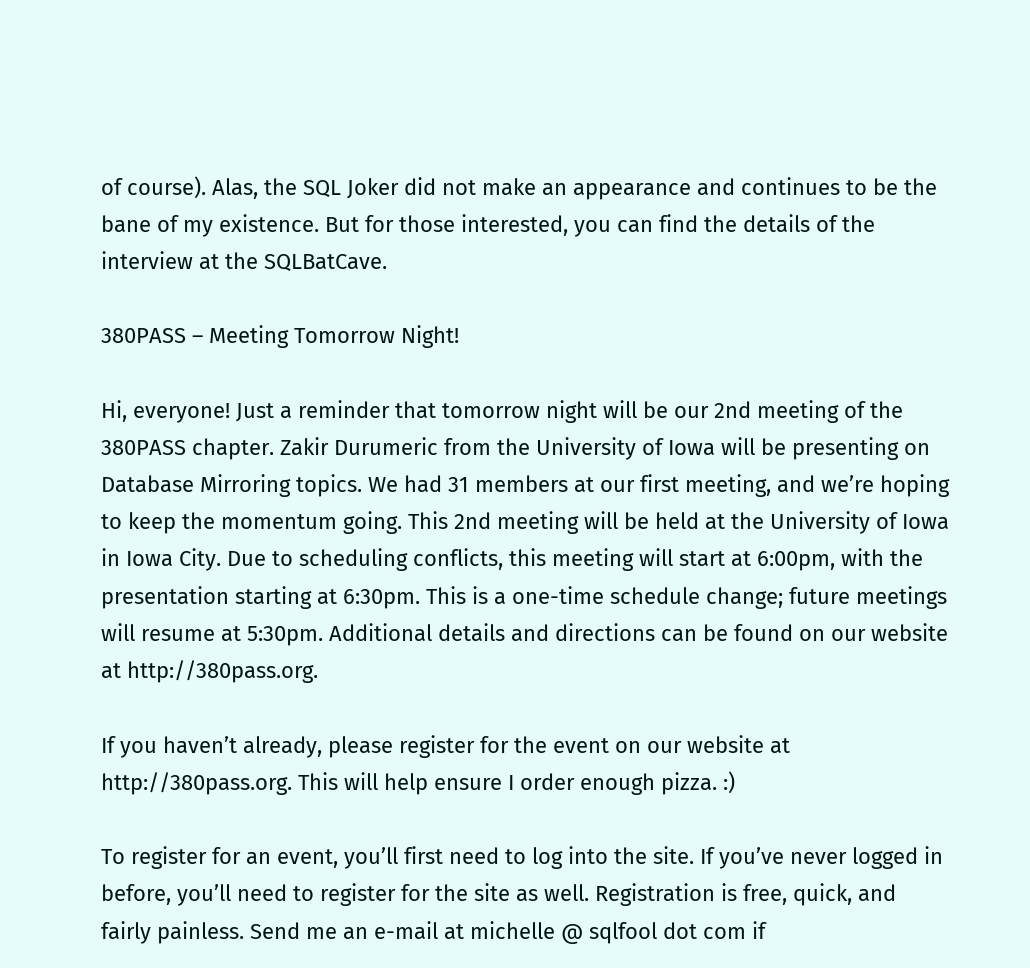of course). Alas, the SQL Joker did not make an appearance and continues to be the bane of my existence. But for those interested, you can find the details of the interview at the SQLBatCave.

380PASS – Meeting Tomorrow Night!

Hi, everyone! Just a reminder that tomorrow night will be our 2nd meeting of the 380PASS chapter. Zakir Durumeric from the University of Iowa will be presenting on Database Mirroring topics. We had 31 members at our first meeting, and we’re hoping to keep the momentum going. This 2nd meeting will be held at the University of Iowa in Iowa City. Due to scheduling conflicts, this meeting will start at 6:00pm, with the presentation starting at 6:30pm. This is a one-time schedule change; future meetings will resume at 5:30pm. Additional details and directions can be found on our website at http://380pass.org.

If you haven’t already, please register for the event on our website at http://380pass.org. This will help ensure I order enough pizza. :)

To register for an event, you’ll first need to log into the site. If you’ve never logged in before, you’ll need to register for the site as well. Registration is free, quick, and fairly painless. Send me an e-mail at michelle @ sqlfool dot com if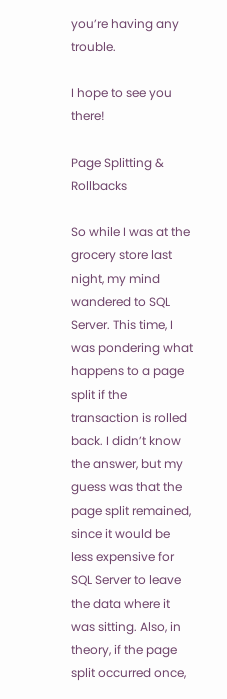you’re having any trouble.

I hope to see you there!

Page Splitting & Rollbacks

So while I was at the grocery store last night, my mind wandered to SQL Server. This time, I was pondering what happens to a page split if the transaction is rolled back. I didn’t know the answer, but my guess was that the page split remained, since it would be less expensive for SQL Server to leave the data where it was sitting. Also, in theory, if the page split occurred once,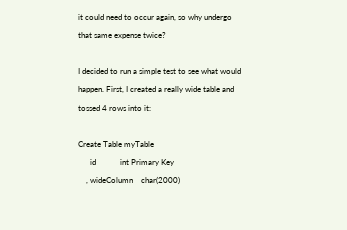it could need to occur again, so why undergo that same expense twice?

I decided to run a simple test to see what would happen. First, I created a really wide table and tossed 4 rows into it:

Create Table myTable
      id            int Primary Key
    , wideColumn    char(2000)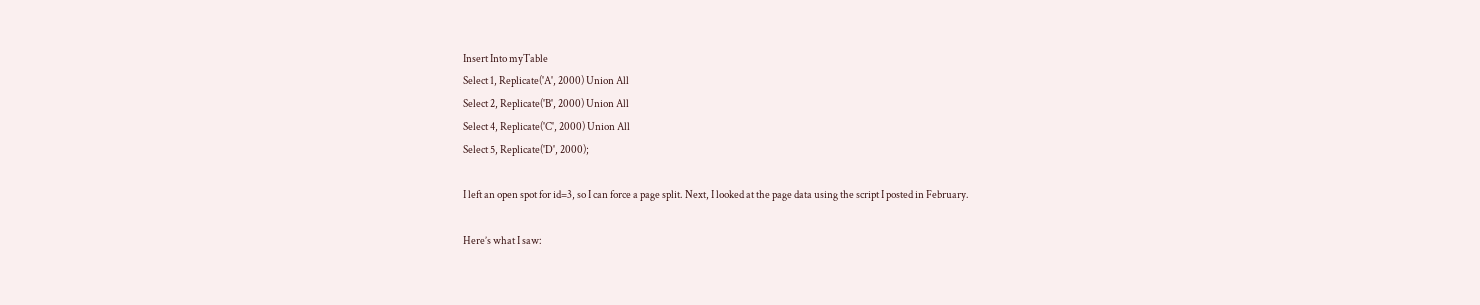Insert Into myTable
Select 1, Replicate('A', 2000) Union All
Select 2, Replicate('B', 2000) Union All
Select 4, Replicate('C', 2000) Union All
Select 5, Replicate('D', 2000);

I left an open spot for id=3, so I can force a page split. Next, I looked at the page data using the script I posted in February.

Here’s what I saw: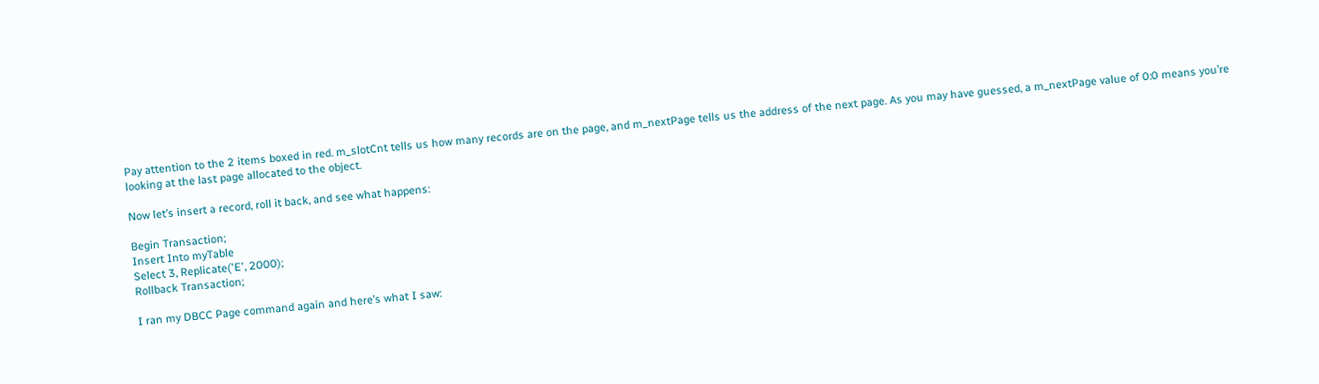Pay attention to the 2 items boxed in red. m_slotCnt tells us how many records are on the page, and m_nextPage tells us the address of the next page. As you may have guessed, a m_nextPage value of 0:0 means you’re looking at the last page allocated to the object.

Now let’s insert a record, roll it back, and see what happens:

Begin Transaction;
Insert Into myTable
Select 3, Replicate('E', 2000);
Rollback Transaction;

I ran my DBCC Page command again and here’s what I saw: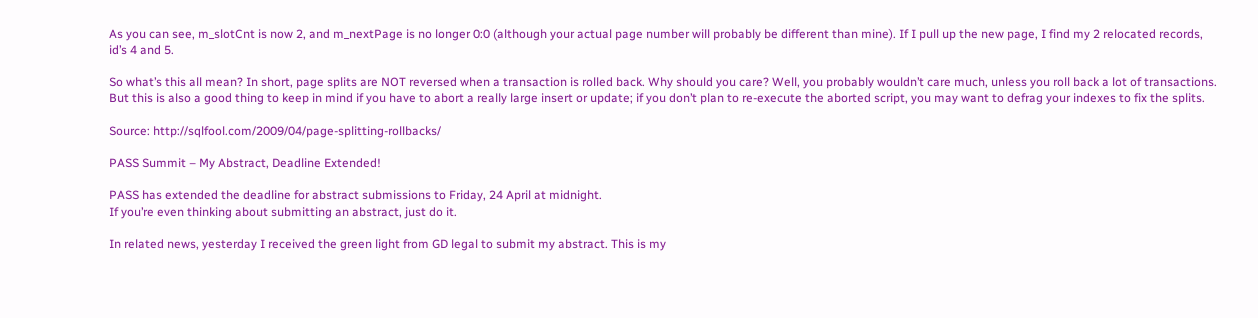As you can see, m_slotCnt is now 2, and m_nextPage is no longer 0:0 (although your actual page number will probably be different than mine). If I pull up the new page, I find my 2 relocated records, id’s 4 and 5.

So what’s this all mean? In short, page splits are NOT reversed when a transaction is rolled back. Why should you care? Well, you probably wouldn’t care much, unless you roll back a lot of transactions. But this is also a good thing to keep in mind if you have to abort a really large insert or update; if you don’t plan to re-execute the aborted script, you may want to defrag your indexes to fix the splits.

Source: http://sqlfool.com/2009/04/page-splitting-rollbacks/

PASS Summit – My Abstract, Deadline Extended!

PASS has extended the deadline for abstract submissions to Friday, 24 April at midnight.
If you’re even thinking about submitting an abstract, just do it.

In related news, yesterday I received the green light from GD legal to submit my abstract. This is my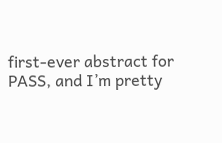first-ever abstract for PASS, and I’m pretty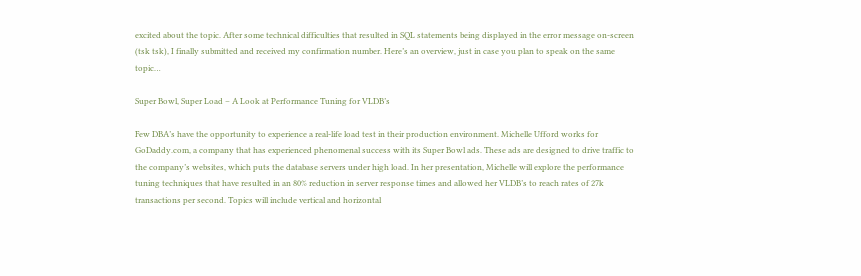excited about the topic. After some technical difficulties that resulted in SQL statements being displayed in the error message on-screen (tsk tsk), I finally submitted and received my confirmation number. Here’s an overview, just in case you plan to speak on the same topic…

Super Bowl, Super Load – A Look at Performance Tuning for VLDB’s

Few DBA’s have the opportunity to experience a real-life load test in their production environment. Michelle Ufford works for GoDaddy.com, a company that has experienced phenomenal success with its Super Bowl ads. These ads are designed to drive traffic to the company’s websites, which puts the database servers under high load. In her presentation, Michelle will explore the performance tuning techniques that have resulted in an 80% reduction in server response times and allowed her VLDB’s to reach rates of 27k transactions per second. Topics will include vertical and horizontal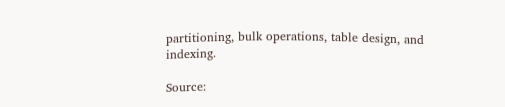partitioning, bulk operations, table design, and indexing.

Source: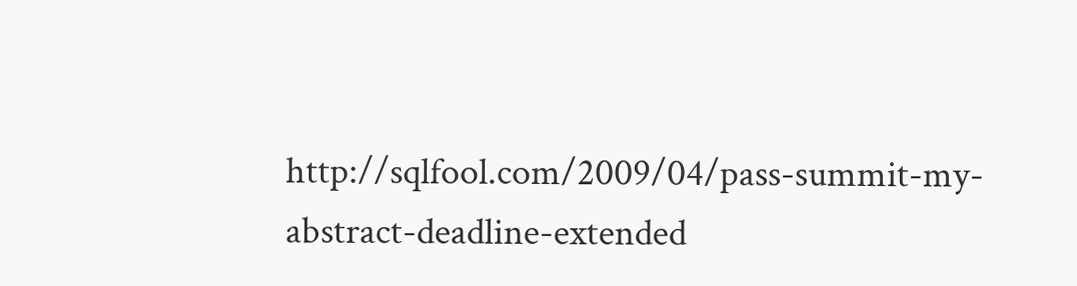http://sqlfool.com/2009/04/pass-summit-my-abstract-deadline-extended